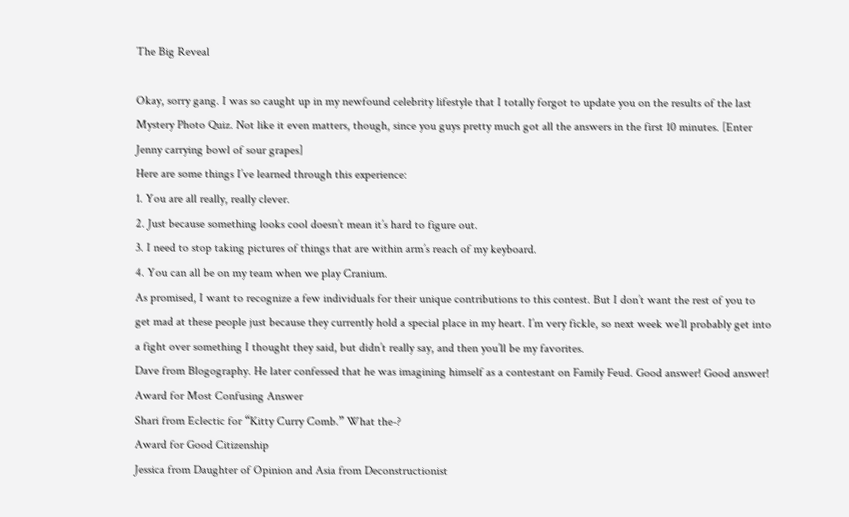The Big Reveal

Okay, sorry gang. I was so caught up in my newfound celebrity lifestyle that I totally forgot to update you on the results of the last Mystery Photo Quiz. Not like it even matters, though, since you guys pretty much got all the answers in the first 10 minutes. [Enter Jenny carrying bowl of sour grapes]
Here are some things I’ve learned through this experience:
1. You are all really, really clever.
2. Just because something looks cool doesn’t mean it’s hard to figure out.
3. I need to stop taking pictures of things that are within arm’s reach of my keyboard.
4. You can all be on my team when we play Cranium.
As promised, I want to recognize a few individuals for their unique contributions to this contest. But I don’t want the rest of you to get mad at these people just because they currently hold a special place in my heart. I’m very fickle, so next week we’ll probably get into a fight over something I thought they said, but didn’t really say, and then you’ll be my favorites.
Dave from Blogography. He later confessed that he was imagining himself as a contestant on Family Feud. Good answer! Good answer!
Award for Most Confusing Answer
Shari from Eclectic for “Kitty Curry Comb.” What the-?
Award for Good Citizenship
Jessica from Daughter of Opinion and Asia from Deconstructionist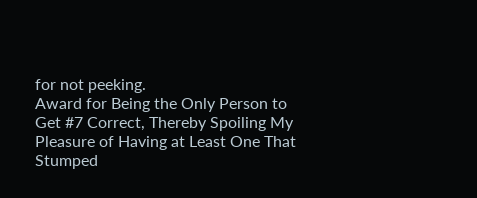for not peeking.
Award for Being the Only Person to Get #7 Correct, Thereby Spoiling My Pleasure of Having at Least One That Stumped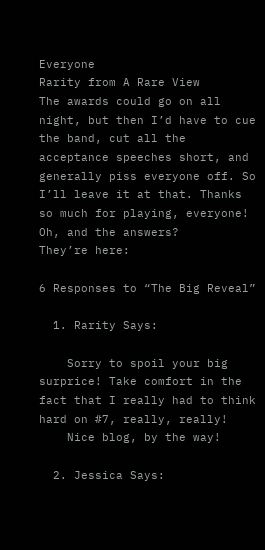Everyone
Rarity from A Rare View
The awards could go on all night, but then I’d have to cue the band, cut all the acceptance speeches short, and generally piss everyone off. So I’ll leave it at that. Thanks so much for playing, everyone! Oh, and the answers?
They’re here:

6 Responses to “The Big Reveal”

  1. Rarity Says:

    Sorry to spoil your big surprice! Take comfort in the fact that I really had to think hard on #7, really, really!
    Nice blog, by the way!

  2. Jessica Says: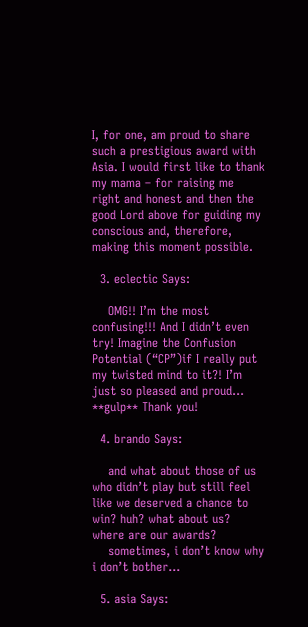I, for one, am proud to share such a prestigious award with Asia. I would first like to thank my mama – for raising me right and honest and then the good Lord above for guiding my conscious and, therefore, making this moment possible.

  3. eclectic Says:

    OMG!! I’m the most confusing!!! And I didn’t even try! Imagine the Confusion Potential (“CP”)if I really put my twisted mind to it?! I’m just so pleased and proud… **gulp** Thank you!

  4. brando Says:

    and what about those of us who didn’t play but still feel like we deserved a chance to win? huh? what about us? where are our awards?
    sometimes, i don’t know why i don’t bother…

  5. asia Says: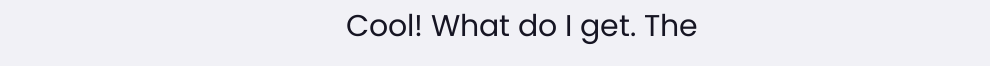Cool! What do I get. The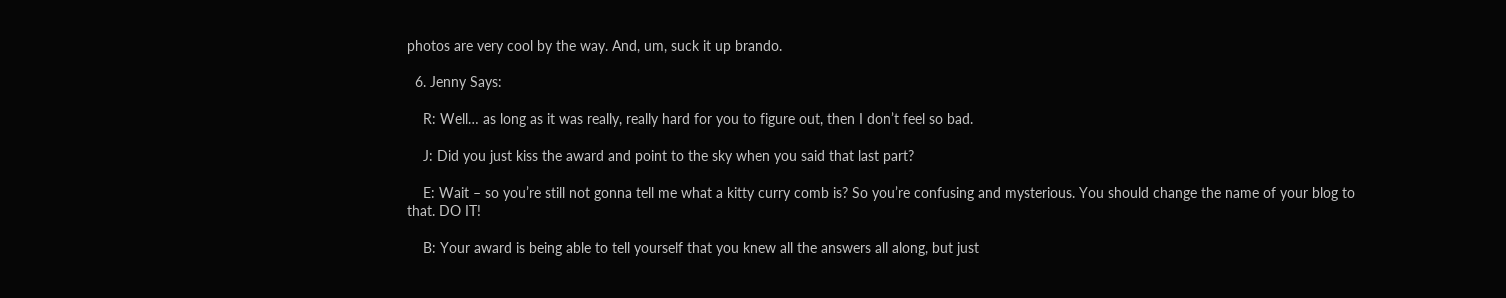photos are very cool by the way. And, um, suck it up brando.

  6. Jenny Says:

    R: Well… as long as it was really, really hard for you to figure out, then I don’t feel so bad.

    J: Did you just kiss the award and point to the sky when you said that last part?

    E: Wait – so you’re still not gonna tell me what a kitty curry comb is? So you’re confusing and mysterious. You should change the name of your blog to that. DO IT!

    B: Your award is being able to tell yourself that you knew all the answers all along, but just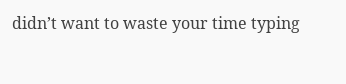didn’t want to waste your time typing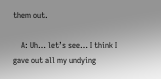them out.

    A: Uh… let’s see… I think I gave out all my undying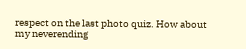respect on the last photo quiz. How about my neverending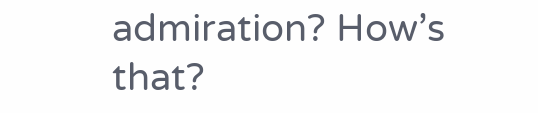admiration? How’s that?